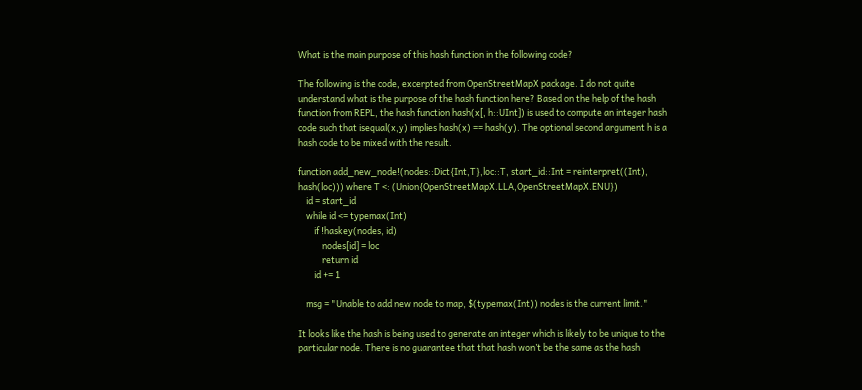What is the main purpose of this hash function in the following code?

The following is the code, excerpted from OpenStreetMapX package. I do not quite understand what is the purpose of the hash function here? Based on the help of the hash function from REPL, the hash function hash(x[, h::UInt]) is used to compute an integer hash code such that isequal(x,y) implies hash(x) == hash(y). The optional second argument h is a hash code to be mixed with the result.

function add_new_node!(nodes::Dict{Int,T},loc::T, start_id::Int = reinterpret((Int), hash(loc))) where T <: (Union{OpenStreetMapX.LLA,OpenStreetMapX.ENU})
    id = start_id
    while id <= typemax(Int)
        if !haskey(nodes, id)
            nodes[id] = loc
            return id
        id += 1

    msg = "Unable to add new node to map, $(typemax(Int)) nodes is the current limit."

It looks like the hash is being used to generate an integer which is likely to be unique to the particular node. There is no guarantee that that hash won’t be the same as the hash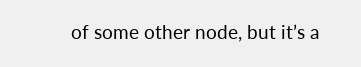of some other node, but it’s a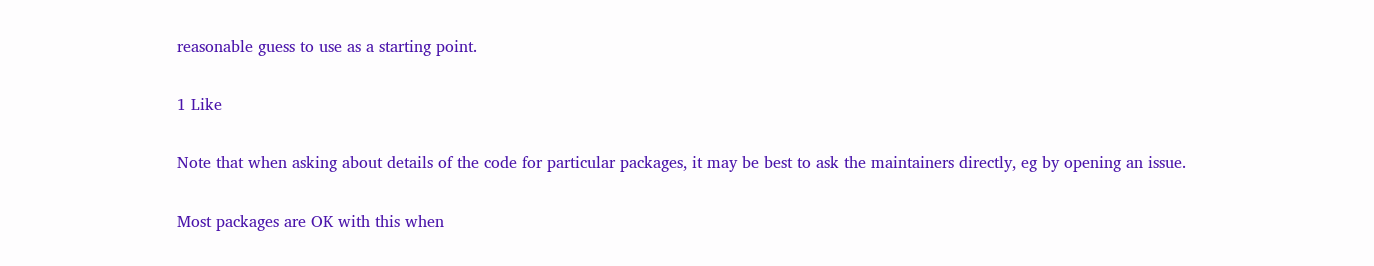reasonable guess to use as a starting point.

1 Like

Note that when asking about details of the code for particular packages, it may be best to ask the maintainers directly, eg by opening an issue.

Most packages are OK with this when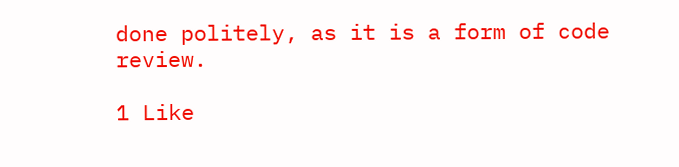done politely, as it is a form of code review.

1 Like